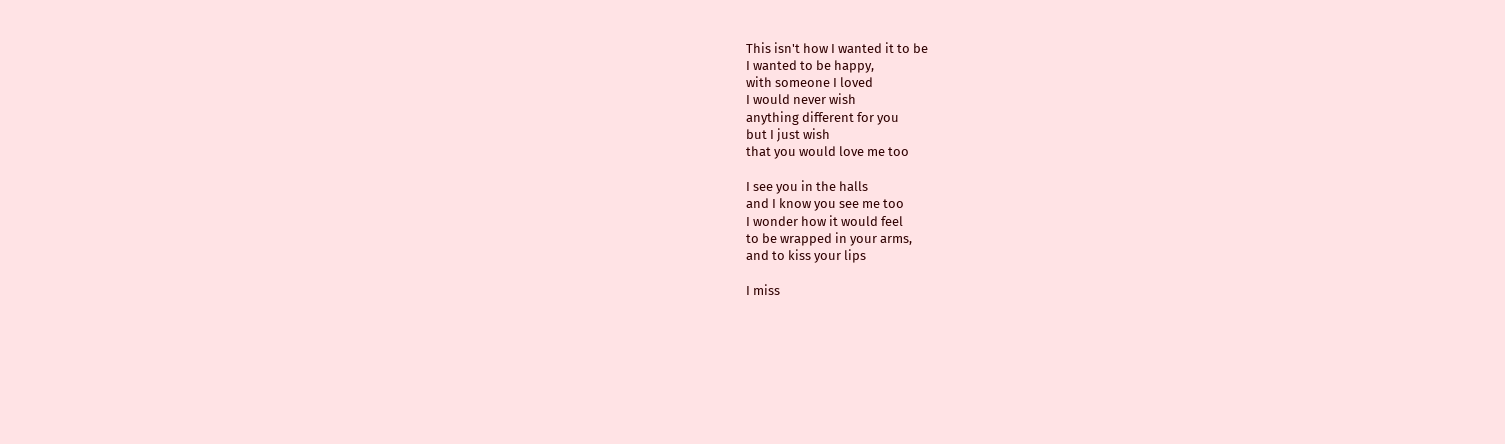This isn't how I wanted it to be
I wanted to be happy,
with someone I loved
I would never wish
anything different for you
but I just wish
that you would love me too

I see you in the halls
and I know you see me too
I wonder how it would feel
to be wrapped in your arms,
and to kiss your lips

I miss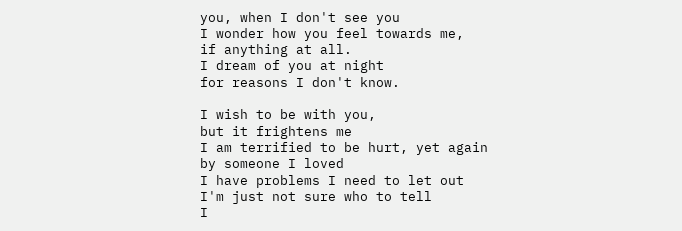you, when I don't see you
I wonder how you feel towards me,
if anything at all.
I dream of you at night
for reasons I don't know.

I wish to be with you,
but it frightens me
I am terrified to be hurt, yet again
by someone I loved
I have problems I need to let out
I'm just not sure who to tell
I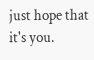just hope that it's you.